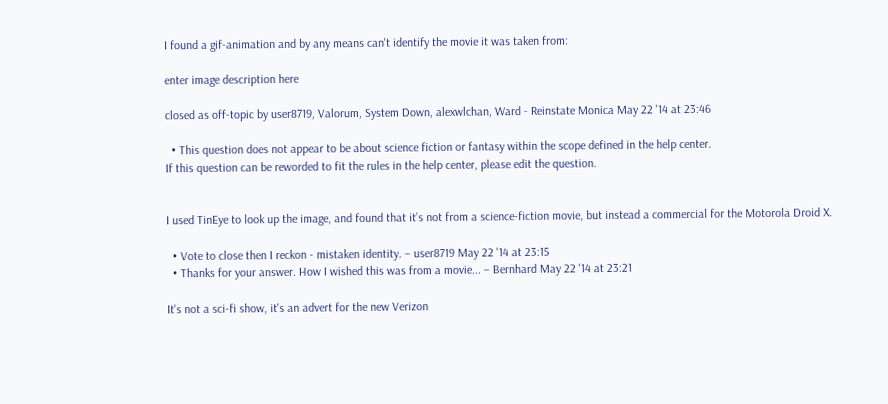I found a gif-animation and by any means can't identify the movie it was taken from:

enter image description here

closed as off-topic by user8719, Valorum, System Down, alexwlchan, Ward - Reinstate Monica May 22 '14 at 23:46

  • This question does not appear to be about science fiction or fantasy within the scope defined in the help center.
If this question can be reworded to fit the rules in the help center, please edit the question.


I used TinEye to look up the image, and found that it’s not from a science-fiction movie, but instead a commercial for the Motorola Droid X.

  • Vote to close then I reckon - mistaken identity. – user8719 May 22 '14 at 23:15
  • Thanks for your answer. How I wished this was from a movie... – Bernhard May 22 '14 at 23:21

It's not a sci-fi show, it's an advert for the new Verizon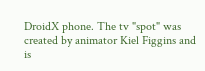DroidX phone. The tv "spot" was created by animator Kiel Figgins and is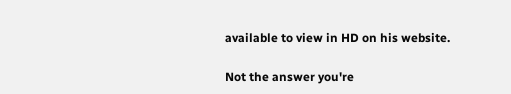available to view in HD on his website.

Not the answer you're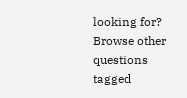looking for? Browse other questions tagged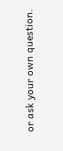or ask your own question.